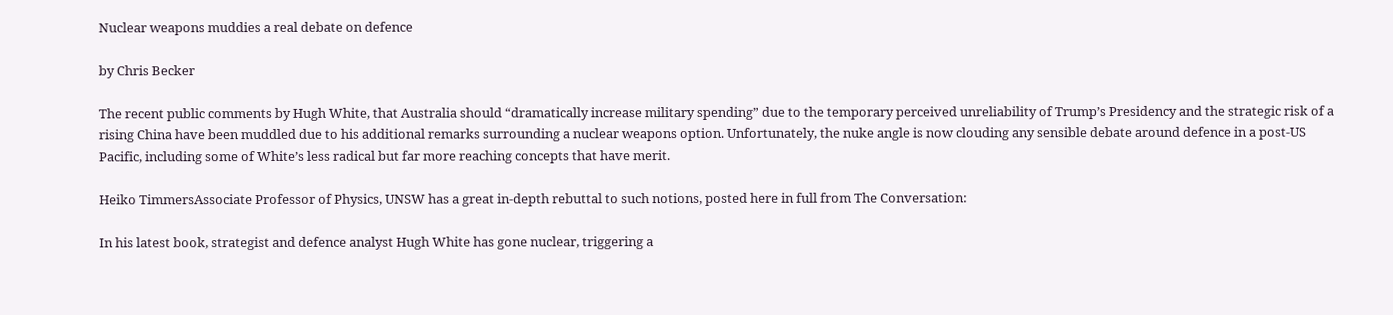Nuclear weapons muddies a real debate on defence

by Chris Becker

The recent public comments by Hugh White, that Australia should “dramatically increase military spending” due to the temporary perceived unreliability of Trump’s Presidency and the strategic risk of a rising China have been muddled due to his additional remarks surrounding a nuclear weapons option. Unfortunately, the nuke angle is now clouding any sensible debate around defence in a post-US Pacific, including some of White’s less radical but far more reaching concepts that have merit.

Heiko TimmersAssociate Professor of Physics, UNSW has a great in-depth rebuttal to such notions, posted here in full from The Conversation:

In his latest book, strategist and defence analyst Hugh White has gone nuclear, triggering a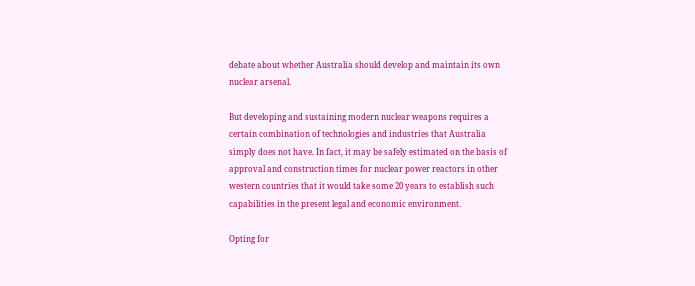debate about whether Australia should develop and maintain its own nuclear arsenal.

But developing and sustaining modern nuclear weapons requires a certain combination of technologies and industries that Australia simply does not have. In fact, it may be safely estimated on the basis of approval and construction times for nuclear power reactors in other western countries that it would take some 20 years to establish such capabilities in the present legal and economic environment.

Opting for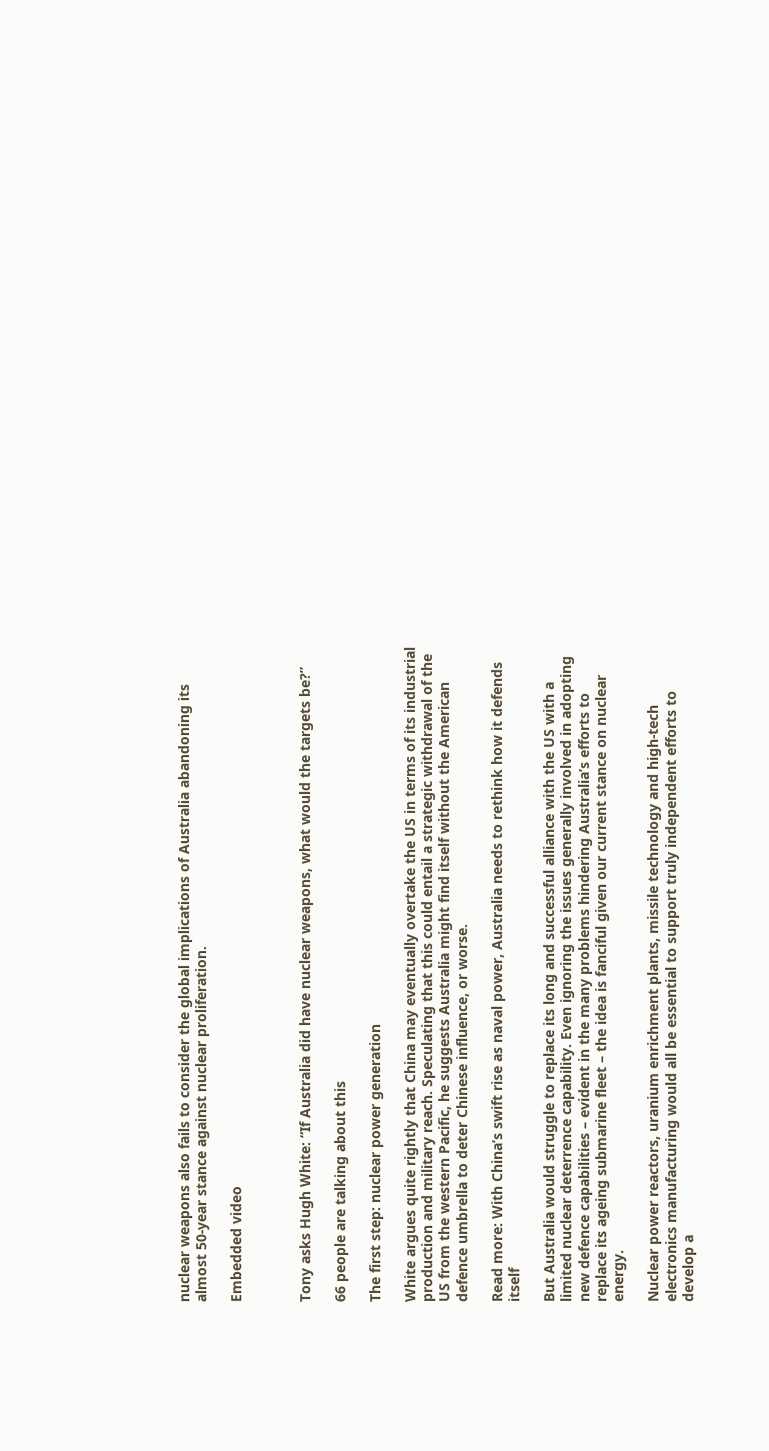nuclear weapons also fails to consider the global implications of Australia abandoning its almost 50-year stance against nuclear proliferation.

Embedded video



Tony asks Hugh White: “If Australia did have nuclear weapons, what would the targets be?”

66 people are talking about this

The first step: nuclear power generation

White argues quite rightly that China may eventually overtake the US in terms of its industrial production and military reach. Speculating that this could entail a strategic withdrawal of the US from the western Pacific, he suggests Australia might find itself without the American defence umbrella to deter Chinese influence, or worse.

Read more: With China’s swift rise as naval power, Australia needs to rethink how it defends itself

But Australia would struggle to replace its long and successful alliance with the US with a limited nuclear deterrence capability. Even ignoring the issues generally involved in adopting new defence capabilities – evident in the many problems hindering Australia’s efforts to replace its ageing submarine fleet – the idea is fanciful given our current stance on nuclear energy.

Nuclear power reactors, uranium enrichment plants, missile technology and high-tech electronics manufacturing would all be essential to support truly independent efforts to develop a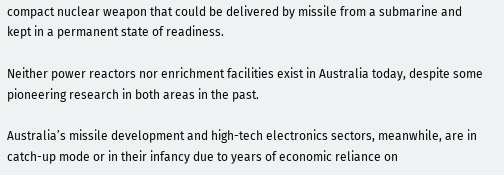compact nuclear weapon that could be delivered by missile from a submarine and kept in a permanent state of readiness.

Neither power reactors nor enrichment facilities exist in Australia today, despite some pioneering research in both areas in the past.

Australia’s missile development and high-tech electronics sectors, meanwhile, are in catch-up mode or in their infancy due to years of economic reliance on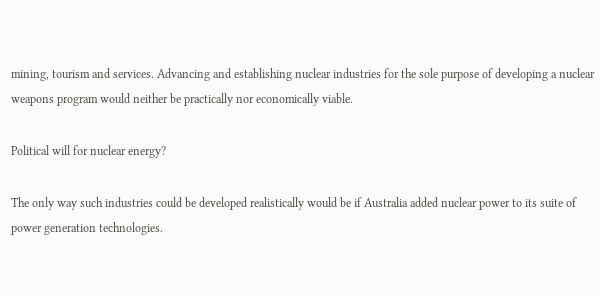mining, tourism and services. Advancing and establishing nuclear industries for the sole purpose of developing a nuclear weapons program would neither be practically nor economically viable.

Political will for nuclear energy?

The only way such industries could be developed realistically would be if Australia added nuclear power to its suite of power generation technologies.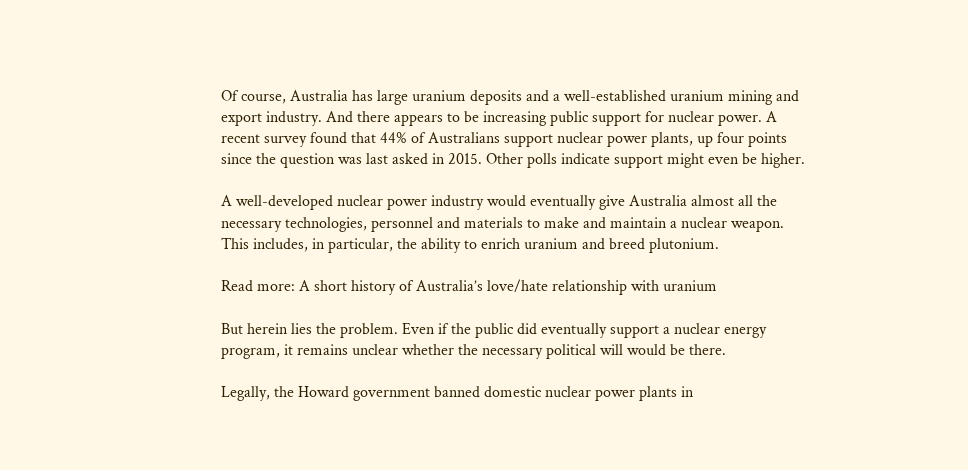Of course, Australia has large uranium deposits and a well-established uranium mining and export industry. And there appears to be increasing public support for nuclear power. A recent survey found that 44% of Australians support nuclear power plants, up four points since the question was last asked in 2015. Other polls indicate support might even be higher.

A well-developed nuclear power industry would eventually give Australia almost all the necessary technologies, personnel and materials to make and maintain a nuclear weapon. This includes, in particular, the ability to enrich uranium and breed plutonium.

Read more: A short history of Australia’s love/hate relationship with uranium

But herein lies the problem. Even if the public did eventually support a nuclear energy program, it remains unclear whether the necessary political will would be there.

Legally, the Howard government banned domestic nuclear power plants in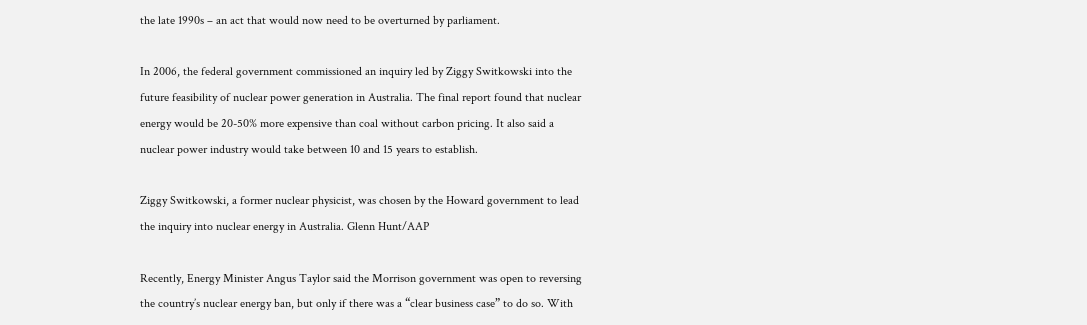the late 1990s – an act that would now need to be overturned by parliament.

In 2006, the federal government commissioned an inquiry led by Ziggy Switkowski into the future feasibility of nuclear power generation in Australia. The final report found that nuclear energy would be 20-50% more expensive than coal without carbon pricing. It also said a nuclear power industry would take between 10 and 15 years to establish.

Ziggy Switkowski, a former nuclear physicist, was chosen by the Howard government to lead the inquiry into nuclear energy in Australia. Glenn Hunt/AAP

Recently, Energy Minister Angus Taylor said the Morrison government was open to reversing the country’s nuclear energy ban, but only if there was a “clear business case” to do so. With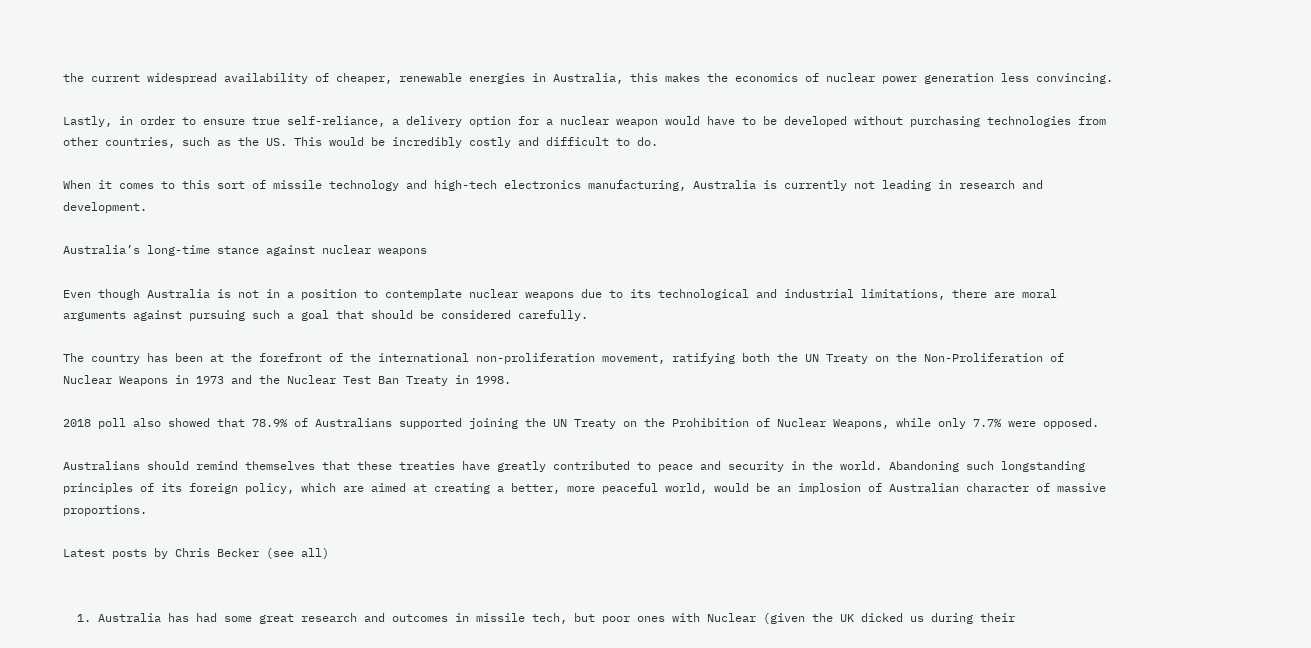the current widespread availability of cheaper, renewable energies in Australia, this makes the economics of nuclear power generation less convincing.

Lastly, in order to ensure true self-reliance, a delivery option for a nuclear weapon would have to be developed without purchasing technologies from other countries, such as the US. This would be incredibly costly and difficult to do.

When it comes to this sort of missile technology and high-tech electronics manufacturing, Australia is currently not leading in research and development.

Australia’s long-time stance against nuclear weapons

Even though Australia is not in a position to contemplate nuclear weapons due to its technological and industrial limitations, there are moral arguments against pursuing such a goal that should be considered carefully.

The country has been at the forefront of the international non-proliferation movement, ratifying both the UN Treaty on the Non-Proliferation of Nuclear Weapons in 1973 and the Nuclear Test Ban Treaty in 1998.

2018 poll also showed that 78.9% of Australians supported joining the UN Treaty on the Prohibition of Nuclear Weapons, while only 7.7% were opposed.

Australians should remind themselves that these treaties have greatly contributed to peace and security in the world. Abandoning such longstanding principles of its foreign policy, which are aimed at creating a better, more peaceful world, would be an implosion of Australian character of massive proportions.

Latest posts by Chris Becker (see all)


  1. Australia has had some great research and outcomes in missile tech, but poor ones with Nuclear (given the UK dicked us during their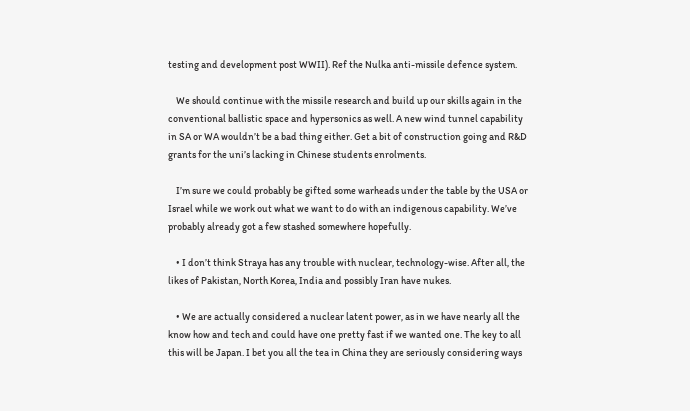testing and development post WWII). Ref the Nulka anti-missile defence system.

    We should continue with the missile research and build up our skills again in the conventional ballistic space and hypersonics as well. A new wind tunnel capability in SA or WA wouldn’t be a bad thing either. Get a bit of construction going and R&D grants for the uni’s lacking in Chinese students enrolments.

    I’m sure we could probably be gifted some warheads under the table by the USA or Israel while we work out what we want to do with an indigenous capability. We’ve probably already got a few stashed somewhere hopefully.

    • I don’t think Straya has any trouble with nuclear, technology-wise. After all, the likes of Pakistan, North Korea, India and possibly Iran have nukes.

    • We are actually considered a nuclear latent power, as in we have nearly all the know how and tech and could have one pretty fast if we wanted one. The key to all this will be Japan. I bet you all the tea in China they are seriously considering ways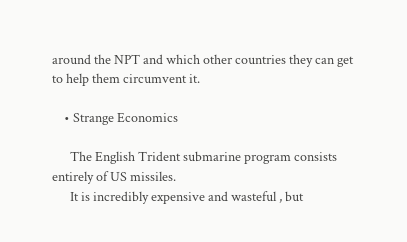around the NPT and which other countries they can get to help them circumvent it.

    • Strange Economics

      The English Trident submarine program consists entirely of US missiles.
      It is incredibly expensive and wasteful , but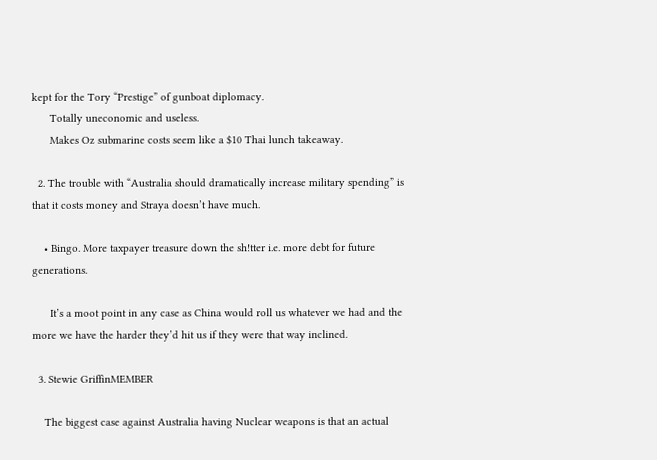kept for the Tory “Prestige” of gunboat diplomacy.
      Totally uneconomic and useless.
      Makes Oz submarine costs seem like a $10 Thai lunch takeaway.

  2. The trouble with “Australia should dramatically increase military spending” is that it costs money and Straya doesn’t have much.

    • Bingo. More taxpayer treasure down the sh!tter i.e. more debt for future generations.

      It’s a moot point in any case as China would roll us whatever we had and the more we have the harder they’d hit us if they were that way inclined.

  3. Stewie GriffinMEMBER

    The biggest case against Australia having Nuclear weapons is that an actual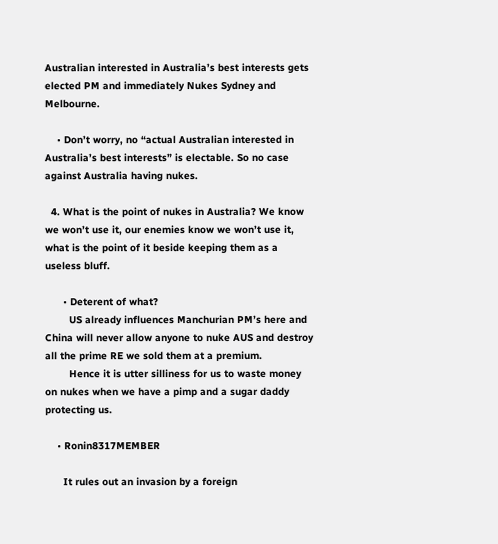Australian interested in Australia’s best interests gets elected PM and immediately Nukes Sydney and Melbourne.

    • Don’t worry, no “actual Australian interested in Australia’s best interests” is electable. So no case against Australia having nukes.

  4. What is the point of nukes in Australia? We know we won’t use it, our enemies know we won’t use it, what is the point of it beside keeping them as a useless bluff.

      • Deterent of what?
        US already influences Manchurian PM’s here and China will never allow anyone to nuke AUS and destroy all the prime RE we sold them at a premium.
        Hence it is utter silliness for us to waste money on nukes when we have a pimp and a sugar daddy protecting us.

    • Ronin8317MEMBER

      It rules out an invasion by a foreign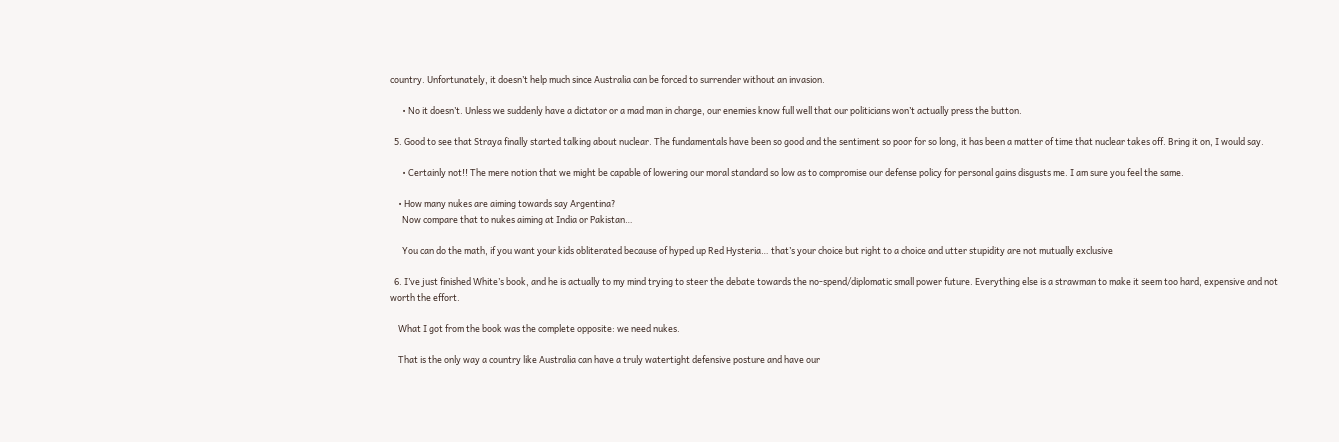country. Unfortunately, it doesn’t help much since Australia can be forced to surrender without an invasion.

      • No it doesn’t. Unless we suddenly have a dictator or a mad man in charge, our enemies know full well that our politicians won’t actually press the button.

  5. Good to see that Straya finally started talking about nuclear. The fundamentals have been so good and the sentiment so poor for so long, it has been a matter of time that nuclear takes off. Bring it on, I would say.

      • Certainly not!! The mere notion that we might be capable of lowering our moral standard so low as to compromise our defense policy for personal gains disgusts me. I am sure you feel the same.

    • How many nukes are aiming towards say Argentina?
      Now compare that to nukes aiming at India or Pakistan…

      You can do the math, if you want your kids obliterated because of hyped up Red Hysteria… that’s your choice but right to a choice and utter stupidity are not mutually exclusive

  6. I’ve just finished White’s book, and he is actually to my mind trying to steer the debate towards the no-spend/diplomatic small power future. Everything else is a strawman to make it seem too hard, expensive and not worth the effort.

    What I got from the book was the complete opposite: we need nukes.

    That is the only way a country like Australia can have a truly watertight defensive posture and have our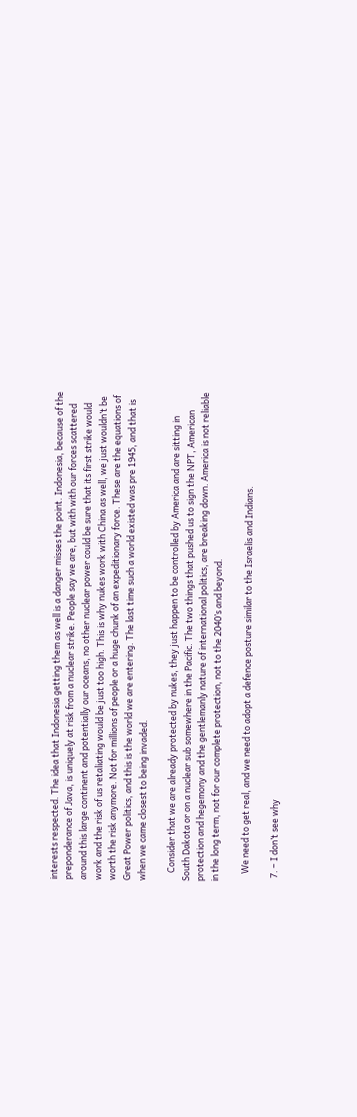interests respected. The idea that Indonesia getting them as well is a danger misses the point. Indonesia, because of the preponderance of Java, is uniquely at risk from a nuclear strike. People say we are, but with with our forces scattered around this large continent and potentially our oceans, no other nuclear power could be sure that its first strike would work and the risk of us retaliating would be just too high. This is why nukes work with China as well, we just wouldn’t be worth the risk anymore. Not for millions of people or a huge chunk of an expeditionary force. These are the equations of Great Power politics, and this is the world we are entering. The last time such a world existed was pre 1945, and that is when we came closest to being invaded.

    Consider that we are already protected by nukes, they just happen to be controlled by America and are sitting in South Dakota or on a nuclear sub somewhere in the Pacific. The two things that pushed us to sign the NPT, American protection and hegemony and the gentlemanly nature of international politics, are breaking down. America is not reliable in the long term, not for our complete protection, not to the 2040’s and beyond.

    We need to get real, and we need to adopt a defence posture similar to the Israelis and Indians.

  7. – I don’t see why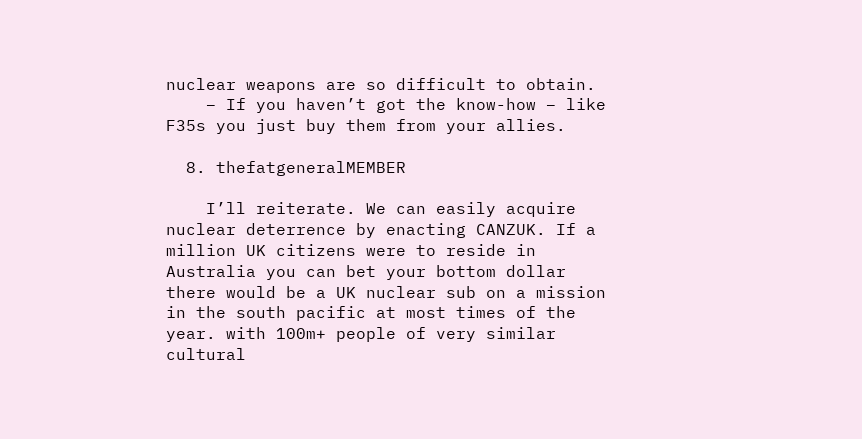nuclear weapons are so difficult to obtain.
    – If you haven’t got the know-how – like F35s you just buy them from your allies.

  8. thefatgeneralMEMBER

    I’ll reiterate. We can easily acquire nuclear deterrence by enacting CANZUK. If a million UK citizens were to reside in Australia you can bet your bottom dollar there would be a UK nuclear sub on a mission in the south pacific at most times of the year. with 100m+ people of very similar cultural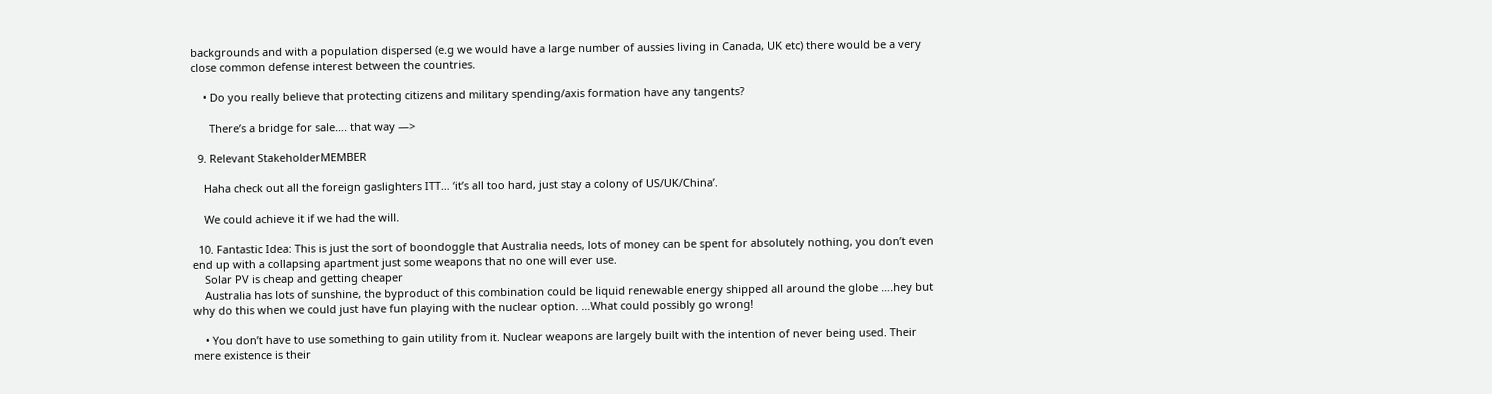backgrounds and with a population dispersed (e.g we would have a large number of aussies living in Canada, UK etc) there would be a very close common defense interest between the countries.

    • Do you really believe that protecting citizens and military spending/axis formation have any tangents?

      There’s a bridge for sale…. that way —>

  9. Relevant StakeholderMEMBER

    Haha check out all the foreign gaslighters ITT… ‘it’s all too hard, just stay a colony of US/UK/China’.

    We could achieve it if we had the will.

  10. Fantastic Idea: This is just the sort of boondoggle that Australia needs, lots of money can be spent for absolutely nothing, you don’t even end up with a collapsing apartment just some weapons that no one will ever use.
    Solar PV is cheap and getting cheaper
    Australia has lots of sunshine, the byproduct of this combination could be liquid renewable energy shipped all around the globe ….hey but why do this when we could just have fun playing with the nuclear option. …What could possibly go wrong!

    • You don’t have to use something to gain utility from it. Nuclear weapons are largely built with the intention of never being used. Their mere existence is their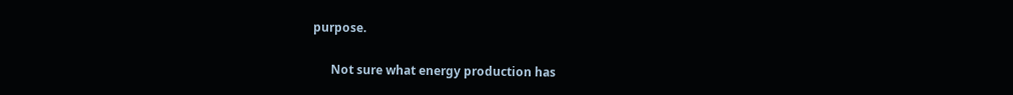purpose.

      Not sure what energy production has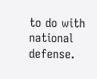to do with national defense.